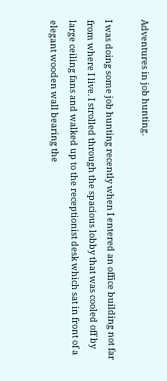Adventures in job hunting.

I was doing some job hunting recently when I entered an office building not far from where I live. I strolled through the spacious lobby that was cooled off by large ceiling fans and walked up to the receptionist desk which sat in front of a elegant wooden wall bearing the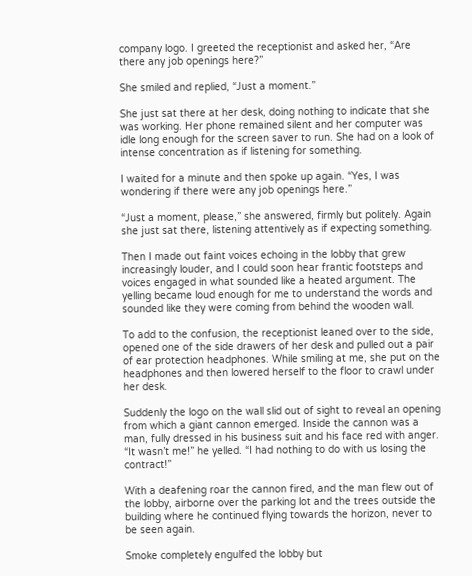company logo. I greeted the receptionist and asked her, “Are there any job openings here?”

She smiled and replied, “Just a moment.”

She just sat there at her desk, doing nothing to indicate that she was working. Her phone remained silent and her computer was idle long enough for the screen saver to run. She had on a look of intense concentration as if listening for something.

I waited for a minute and then spoke up again. “Yes, I was wondering if there were any job openings here.”

“Just a moment, please,” she answered, firmly but politely. Again she just sat there, listening attentively as if expecting something.

Then I made out faint voices echoing in the lobby that grew increasingly louder, and I could soon hear frantic footsteps and voices engaged in what sounded like a heated argument. The yelling became loud enough for me to understand the words and sounded like they were coming from behind the wooden wall.

To add to the confusion, the receptionist leaned over to the side, opened one of the side drawers of her desk and pulled out a pair of ear protection headphones. While smiling at me, she put on the headphones and then lowered herself to the floor to crawl under her desk.

Suddenly the logo on the wall slid out of sight to reveal an opening from which a giant cannon emerged. Inside the cannon was a man, fully dressed in his business suit and his face red with anger. “It wasn’t me!” he yelled. “I had nothing to do with us losing the contract!”

With a deafening roar the cannon fired, and the man flew out of the lobby, airborne over the parking lot and the trees outside the building where he continued flying towards the horizon, never to be seen again.

Smoke completely engulfed the lobby but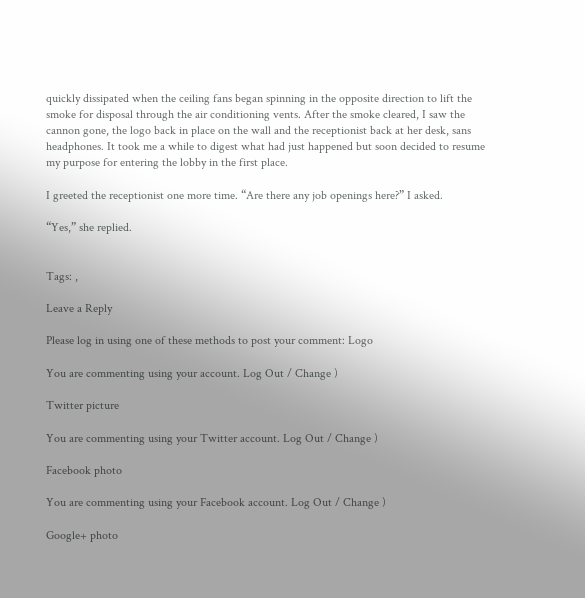quickly dissipated when the ceiling fans began spinning in the opposite direction to lift the smoke for disposal through the air conditioning vents. After the smoke cleared, I saw the cannon gone, the logo back in place on the wall and the receptionist back at her desk, sans headphones. It took me a while to digest what had just happened but soon decided to resume my purpose for entering the lobby in the first place.

I greeted the receptionist one more time. “Are there any job openings here?” I asked.

“Yes,” she replied.


Tags: ,

Leave a Reply

Please log in using one of these methods to post your comment: Logo

You are commenting using your account. Log Out / Change )

Twitter picture

You are commenting using your Twitter account. Log Out / Change )

Facebook photo

You are commenting using your Facebook account. Log Out / Change )

Google+ photo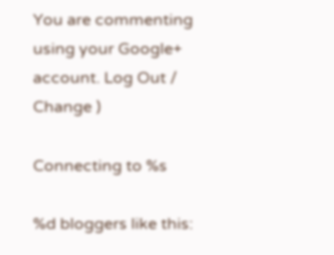You are commenting using your Google+ account. Log Out / Change )

Connecting to %s

%d bloggers like this: